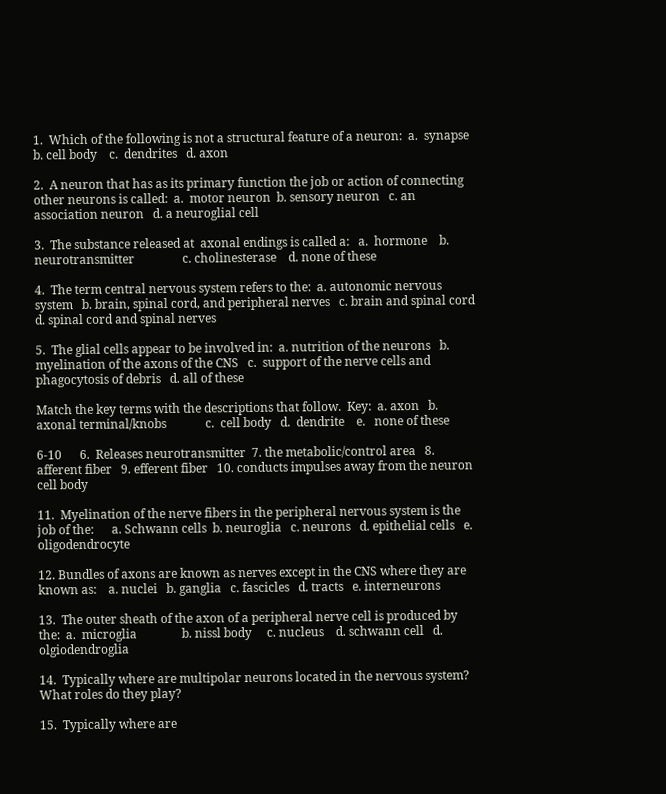1.  Which of the following is not a structural feature of a neuron:  a.  synapse  b. cell body    c.  dendrites   d. axon

2.  A neuron that has as its primary function the job or action of connecting other neurons is called:  a.  motor neuron  b. sensory neuron   c. an association neuron   d. a neuroglial cell

3.  The substance released at  axonal endings is called a:   a.  hormone    b. neurotransmitter                c. cholinesterase    d. none of these

4.  The term central nervous system refers to the:  a. autonomic nervous system   b. brain, spinal cord, and peripheral nerves   c. brain and spinal cord   d. spinal cord and spinal nerves

5.  The glial cells appear to be involved in:  a. nutrition of the neurons   b. myelination of the axons of the CNS   c.  support of the nerve cells and phagocytosis of debris   d. all of these

Match the key terms with the descriptions that follow.  Key:  a. axon   b. axonal terminal/knobs             c.  cell body   d.  dendrite    e.   none of these

6-10      6.  Releases neurotransmitter  7. the metabolic/control area   8. afferent fiber   9. efferent fiber   10. conducts impulses away from the neuron cell body

11.  Myelination of the nerve fibers in the peripheral nervous system is the job of the:      a. Schwann cells  b. neuroglia   c. neurons   d. epithelial cells   e. oligodendrocyte

12. Bundles of axons are known as nerves except in the CNS where they are known as:    a. nuclei   b. ganglia   c. fascicles   d. tracts   e. interneurons

13.  The outer sheath of the axon of a peripheral nerve cell is produced by the:  a.  microglia               b. nissl body     c. nucleus    d. schwann cell   d.  olgiodendroglia

14.  Typically where are multipolar neurons located in the nervous system? What roles do they play?

15.  Typically where are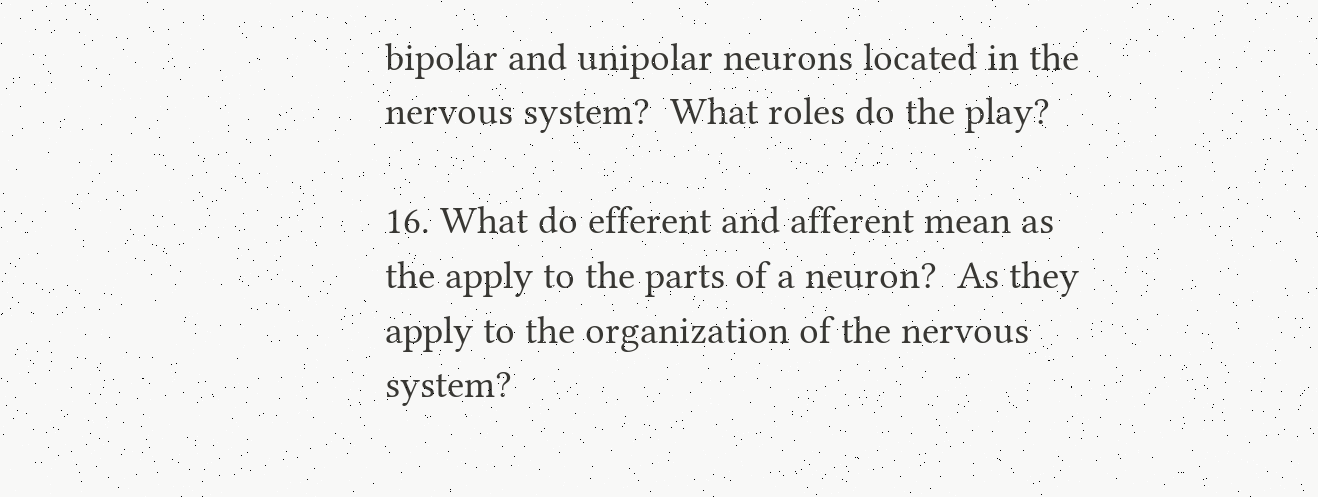bipolar and unipolar neurons located in the nervous system?  What roles do the play?

16. What do efferent and afferent mean as the apply to the parts of a neuron?  As they apply to the organization of the nervous system?